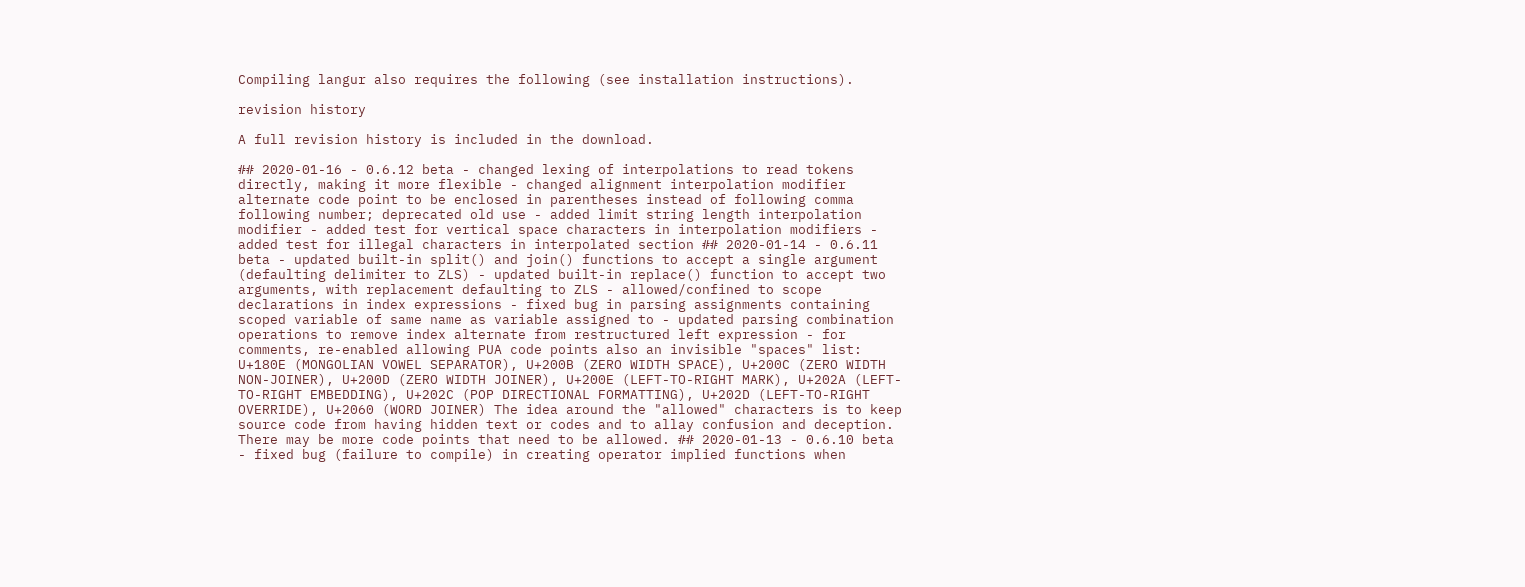Compiling langur also requires the following (see installation instructions).

revision history

A full revision history is included in the download.

## 2020-01-16 - 0.6.12 beta - changed lexing of interpolations to read tokens directly, making it more flexible - changed alignment interpolation modifier alternate code point to be enclosed in parentheses instead of following comma following number; deprecated old use - added limit string length interpolation modifier - added test for vertical space characters in interpolation modifiers - added test for illegal characters in interpolated section ## 2020-01-14 - 0.6.11 beta - updated built-in split() and join() functions to accept a single argument (defaulting delimiter to ZLS) - updated built-in replace() function to accept two arguments, with replacement defaulting to ZLS - allowed/confined to scope declarations in index expressions - fixed bug in parsing assignments containing scoped variable of same name as variable assigned to - updated parsing combination operations to remove index alternate from restructured left expression - for comments, re-enabled allowing PUA code points also an invisible "spaces" list: U+180E (MONGOLIAN VOWEL SEPARATOR), U+200B (ZERO WIDTH SPACE), U+200C (ZERO WIDTH NON-JOINER), U+200D (ZERO WIDTH JOINER), U+200E (LEFT-TO-RIGHT MARK), U+202A (LEFT-TO-RIGHT EMBEDDING), U+202C (POP DIRECTIONAL FORMATTING), U+202D (LEFT-TO-RIGHT OVERRIDE), U+2060 (WORD JOINER) The idea around the "allowed" characters is to keep source code from having hidden text or codes and to allay confusion and deception. There may be more code points that need to be allowed. ## 2020-01-13 - 0.6.10 beta - fixed bug (failure to compile) in creating operator implied functions when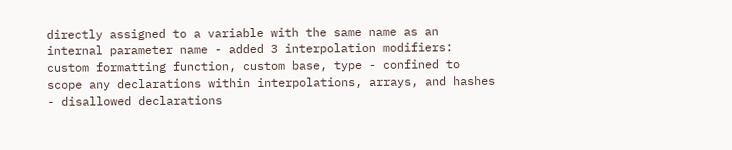directly assigned to a variable with the same name as an internal parameter name - added 3 interpolation modifiers: custom formatting function, custom base, type - confined to scope any declarations within interpolations, arrays, and hashes - disallowed declarations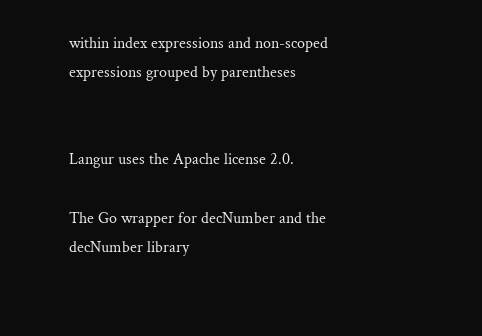within index expressions and non-scoped expressions grouped by parentheses


Langur uses the Apache license 2.0.

The Go wrapper for decNumber and the decNumber library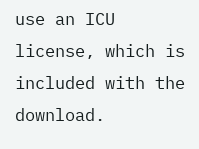use an ICU license, which is included with the download.